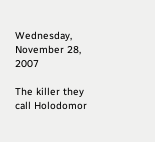Wednesday, November 28, 2007

The killer they call Holodomor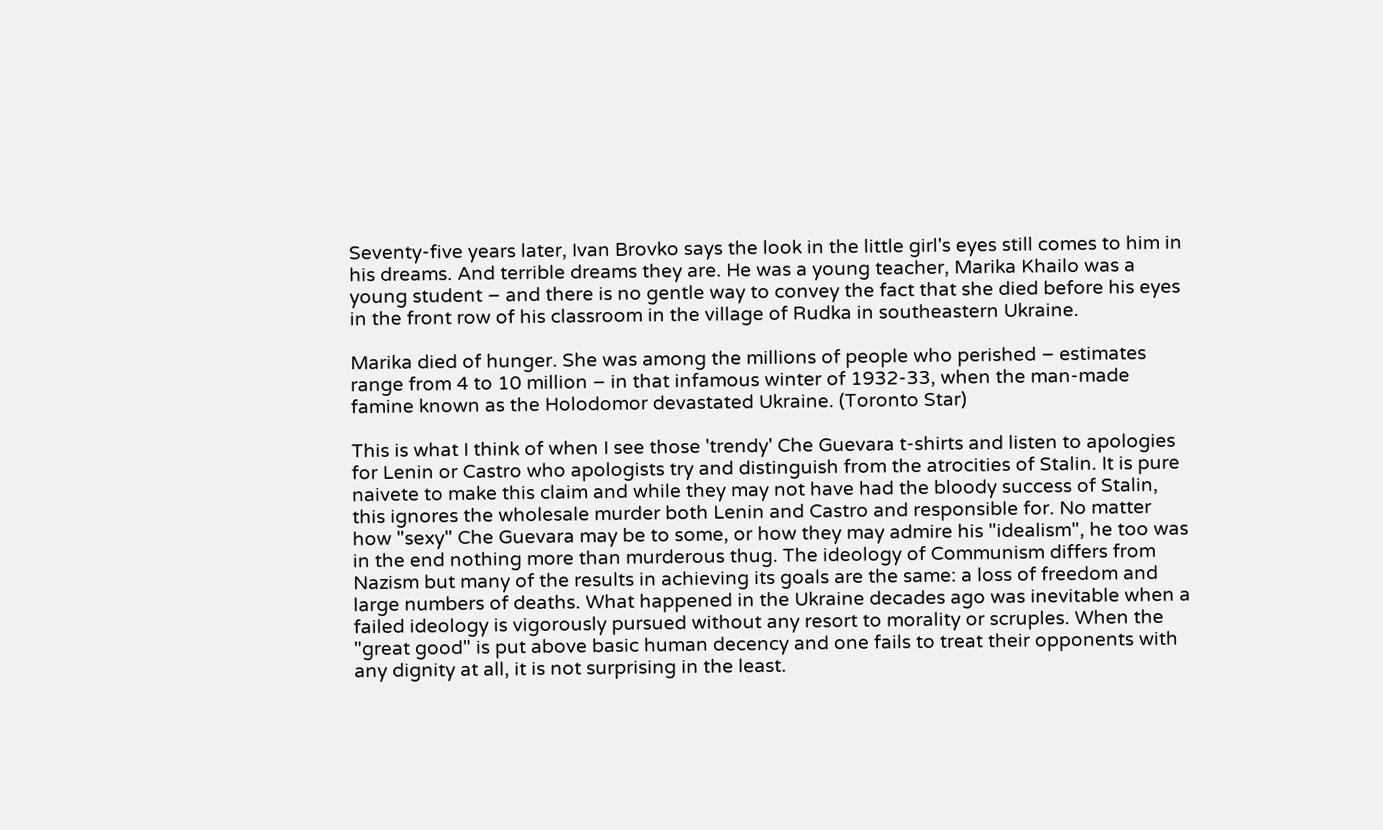Seventy-five years later, Ivan Brovko says the look in the little girl's eyes still comes to him in his dreams. And terrible dreams they are. He was a young teacher, Marika Khailo was a young student – and there is no gentle way to convey the fact that she died before his eyes in the front row of his classroom in the village of Rudka in southeastern Ukraine.

Marika died of hunger. She was among the millions of people who perished – estimates range from 4 to 10 million – in that infamous winter of 1932-33, when the man-made famine known as the Holodomor devastated Ukraine. (Toronto Star)

This is what I think of when I see those 'trendy' Che Guevara t-shirts and listen to apologies for Lenin or Castro who apologists try and distinguish from the atrocities of Stalin. It is pure naivete to make this claim and while they may not have had the bloody success of Stalin, this ignores the wholesale murder both Lenin and Castro and responsible for. No matter how "sexy" Che Guevara may be to some, or how they may admire his "idealism", he too was in the end nothing more than murderous thug. The ideology of Communism differs from Nazism but many of the results in achieving its goals are the same: a loss of freedom and large numbers of deaths. What happened in the Ukraine decades ago was inevitable when a failed ideology is vigorously pursued without any resort to morality or scruples. When the "great good" is put above basic human decency and one fails to treat their opponents with any dignity at all, it is not surprising in the least.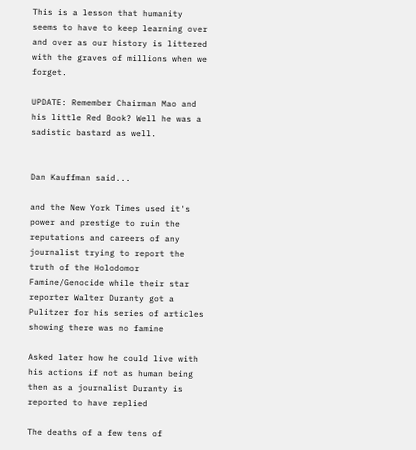This is a lesson that humanity seems to have to keep learning over and over as our history is littered with the graves of millions when we forget.

UPDATE: Remember Chairman Mao and his little Red Book? Well he was a sadistic bastard as well.


Dan Kauffman said...

and the New York Times used it's power and prestige to ruin the reputations and careers of any journalist trying to report the truth of the Holodomor Famine/Genocide while their star reporter Walter Duranty got a Pulitzer for his series of articles showing there was no famine

Asked later how he could live with his actions if not as human being then as a journalist Duranty is reported to have replied

The deaths of a few tens of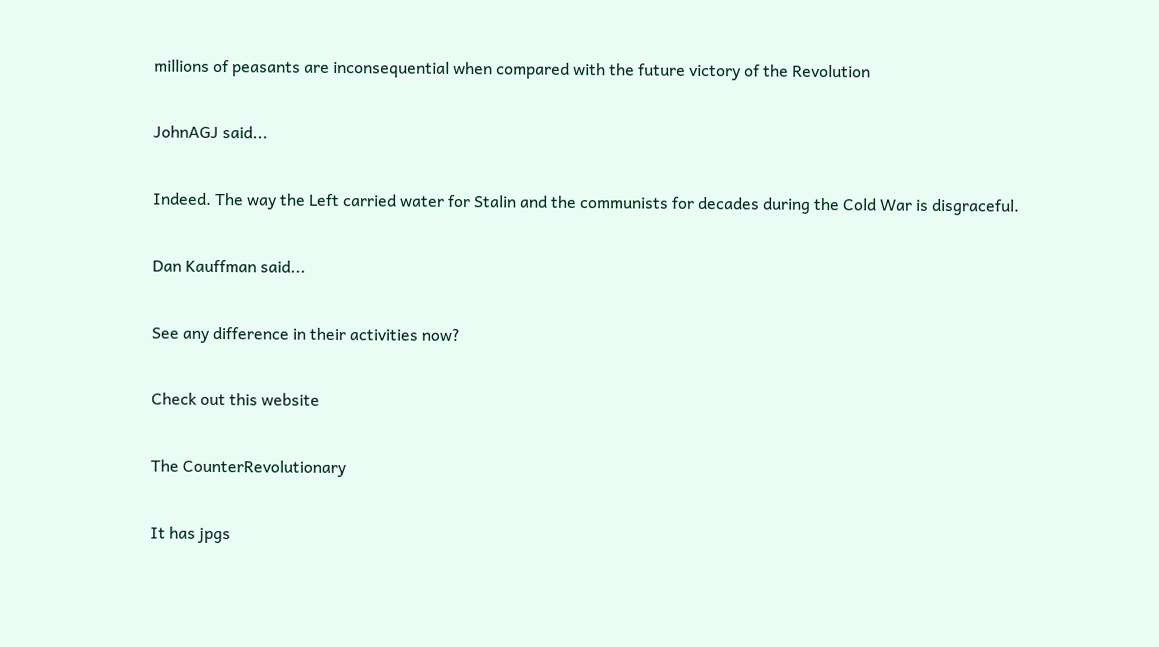millions of peasants are inconsequential when compared with the future victory of the Revolution

JohnAGJ said...

Indeed. The way the Left carried water for Stalin and the communists for decades during the Cold War is disgraceful.

Dan Kauffman said...

See any difference in their activities now?

Check out this website

The CounterRevolutionary

It has jpgs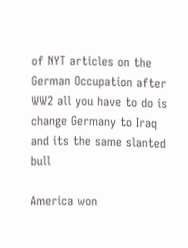of NYT articles on the German Occupation after WW2 all you have to do is change Germany to Iraq and its the same slanted bull

America won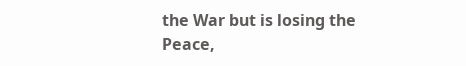the War but is losing the Peace,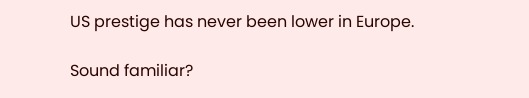US prestige has never been lower in Europe.

Sound familiar?